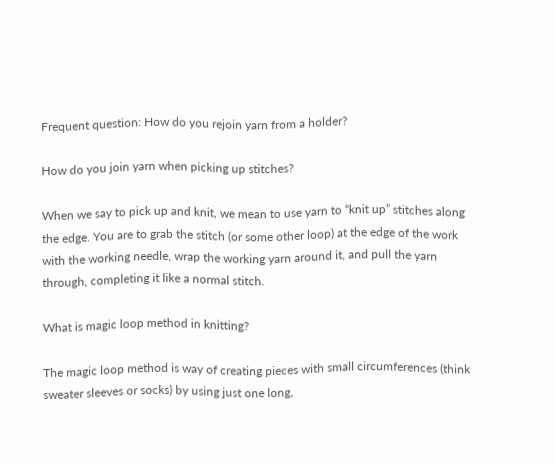Frequent question: How do you rejoin yarn from a holder?

How do you join yarn when picking up stitches?

When we say to pick up and knit, we mean to use yarn to “knit up” stitches along the edge. You are to grab the stitch (or some other loop) at the edge of the work with the working needle, wrap the working yarn around it, and pull the yarn through, completing it like a normal stitch.

What is magic loop method in knitting?

The magic loop method is way of creating pieces with small circumferences (think sweater sleeves or socks) by using just one long,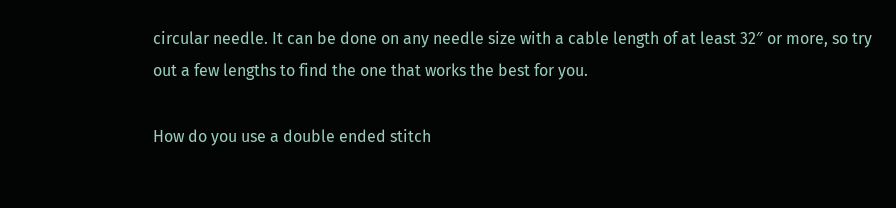circular needle. It can be done on any needle size with a cable length of at least 32″ or more, so try out a few lengths to find the one that works the best for you.

How do you use a double ended stitch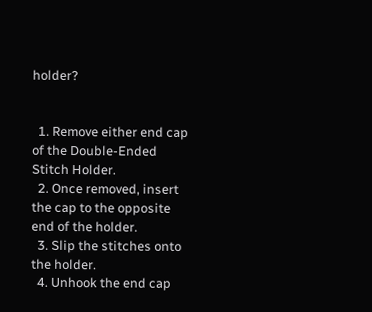holder?


  1. Remove either end cap of the Double-Ended Stitch Holder.
  2. Once removed, insert the cap to the opposite end of the holder.
  3. Slip the stitches onto the holder.
  4. Unhook the end cap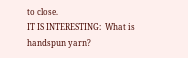to close.
IT IS INTERESTING:  What is handspun yarn?